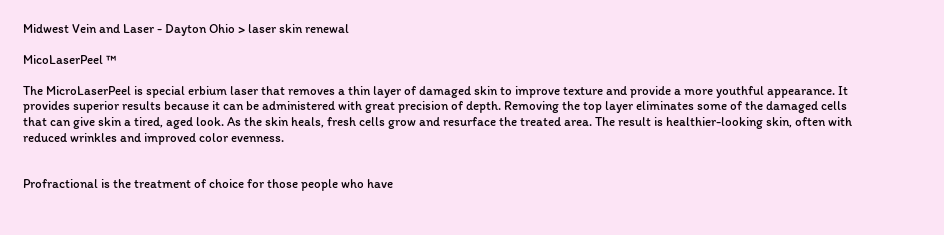Midwest Vein and Laser - Dayton Ohio > laser skin renewal

MicoLaserPeel ™

The MicroLaserPeel is special erbium laser that removes a thin layer of damaged skin to improve texture and provide a more youthful appearance. It provides superior results because it can be administered with great precision of depth. Removing the top layer eliminates some of the damaged cells that can give skin a tired, aged look. As the skin heals, fresh cells grow and resurface the treated area. The result is healthier-looking skin, often with reduced wrinkles and improved color evenness.


Profractional is the treatment of choice for those people who have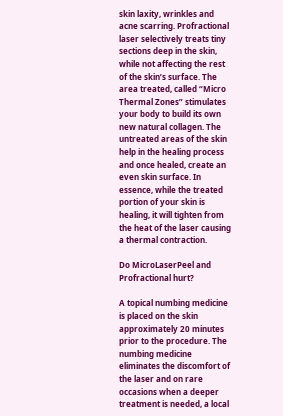skin laxity, wrinkles and acne scarring. Profractional laser selectively treats tiny sections deep in the skin, while not affecting the rest of the skin’s surface. The area treated, called “Micro Thermal Zones” stimulates your body to build its own new natural collagen. The untreated areas of the skin help in the healing process and once healed, create an even skin surface. In essence, while the treated portion of your skin is healing, it will tighten from the heat of the laser causing a thermal contraction.

Do MicroLaserPeel and Profractional hurt?

A topical numbing medicine is placed on the skin approximately 20 minutes prior to the procedure. The numbing medicine eliminates the discomfort of the laser and on rare occasions when a deeper treatment is needed, a local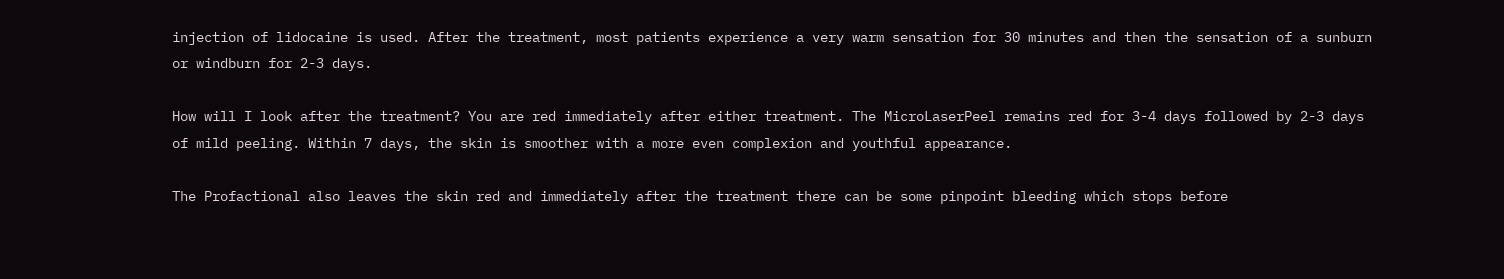injection of lidocaine is used. After the treatment, most patients experience a very warm sensation for 30 minutes and then the sensation of a sunburn or windburn for 2-3 days.

How will I look after the treatment? You are red immediately after either treatment. The MicroLaserPeel remains red for 3-4 days followed by 2-3 days of mild peeling. Within 7 days, the skin is smoother with a more even complexion and youthful appearance.

The Profactional also leaves the skin red and immediately after the treatment there can be some pinpoint bleeding which stops before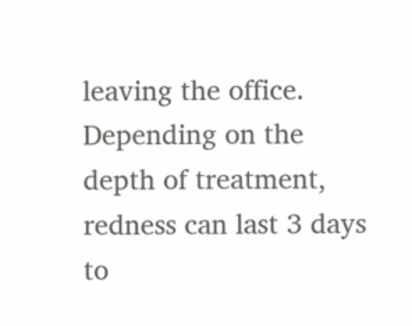leaving the office. Depending on the depth of treatment, redness can last 3 days to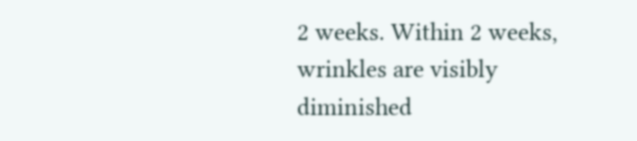2 weeks. Within 2 weeks, wrinkles are visibly diminished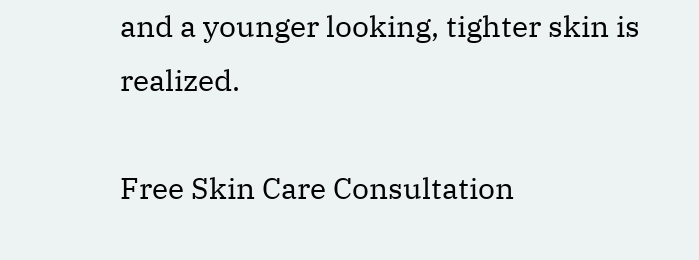and a younger looking, tighter skin is realized.

Free Skin Care Consultation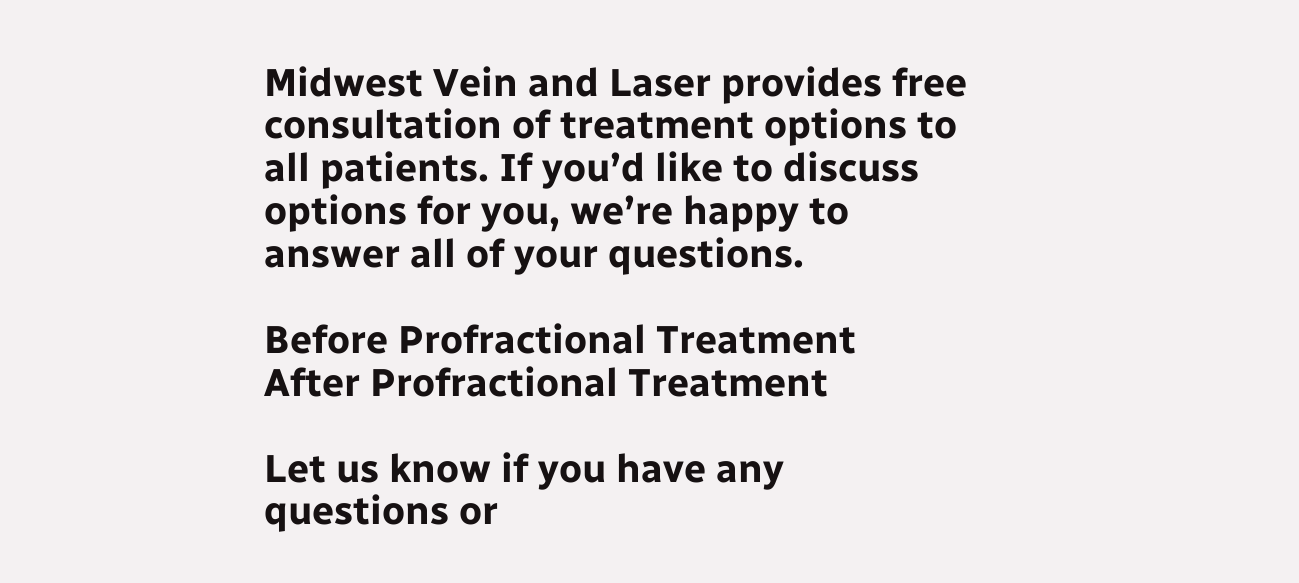Midwest Vein and Laser provides free consultation of treatment options to all patients. If you’d like to discuss options for you, we’re happy to answer all of your questions.

Before Profractional Treatment
After Profractional Treatment

Let us know if you have any questions or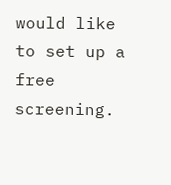would like to set up a free screening.